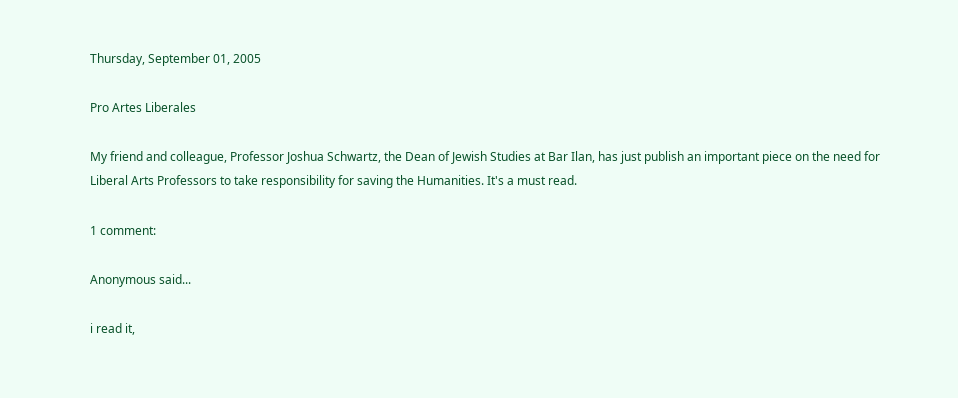Thursday, September 01, 2005

Pro Artes Liberales

My friend and colleague, Professor Joshua Schwartz, the Dean of Jewish Studies at Bar Ilan, has just publish an important piece on the need for Liberal Arts Professors to take responsibility for saving the Humanities. It's a must read.

1 comment:

Anonymous said...

i read it,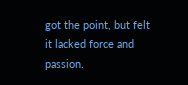got the point, but felt it lacked force and passion.